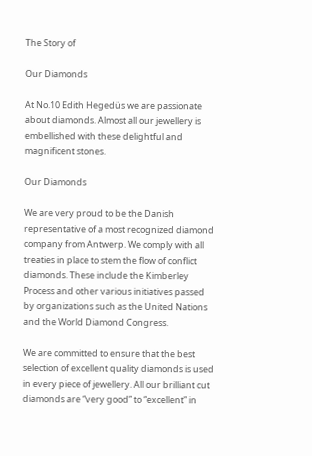The Story of

Our Diamonds

At No.10 Edith Hegedüs we are passionate about diamonds. Almost all our jewellery is embellished with these delightful and magnificent stones.

Our Diamonds

We are very proud to be the Danish representative of a most recognized diamond company from Antwerp. We comply with all treaties in place to stem the flow of conflict diamonds. These include the Kimberley Process and other various initiatives passed by organizations such as the United Nations and the World Diamond Congress.

We are committed to ensure that the best selection of excellent quality diamonds is used in every piece of jewellery. All our brilliant cut diamonds are “very good” to “excellent” in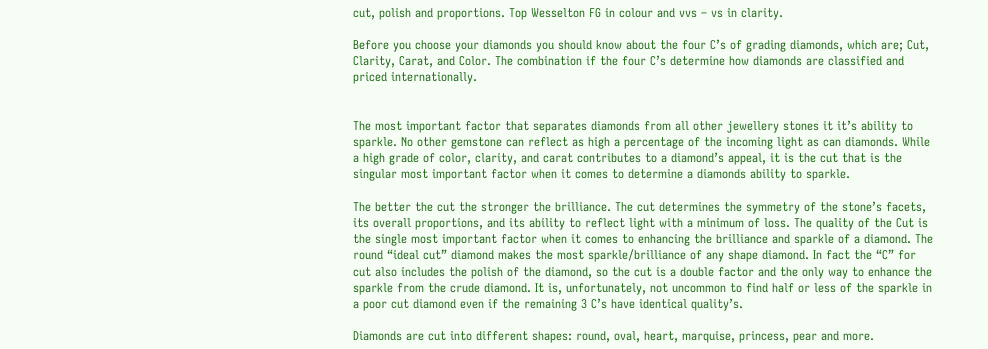cut, polish and proportions. Top Wesselton FG in colour and vvs – vs in clarity.

Before you choose your diamonds you should know about the four C’s of grading diamonds, which are; Cut, Clarity, Carat, and Color. The combination if the four C’s determine how diamonds are classified and priced internationally.


The most important factor that separates diamonds from all other jewellery stones it it’s ability to sparkle. No other gemstone can reflect as high a percentage of the incoming light as can diamonds. While a high grade of color, clarity, and carat contributes to a diamond’s appeal, it is the cut that is the singular most important factor when it comes to determine a diamonds ability to sparkle.

The better the cut the stronger the brilliance. The cut determines the symmetry of the stone’s facets, its overall proportions, and its ability to reflect light with a minimum of loss. The quality of the Cut is the single most important factor when it comes to enhancing the brilliance and sparkle of a diamond. The round “ideal cut” diamond makes the most sparkle/brilliance of any shape diamond. In fact the “C” for cut also includes the polish of the diamond, so the cut is a double factor and the only way to enhance the sparkle from the crude diamond. It is, unfortunately, not uncommon to find half or less of the sparkle in a poor cut diamond even if the remaining 3 C’s have identical quality’s.

Diamonds are cut into different shapes: round, oval, heart, marquise, princess, pear and more.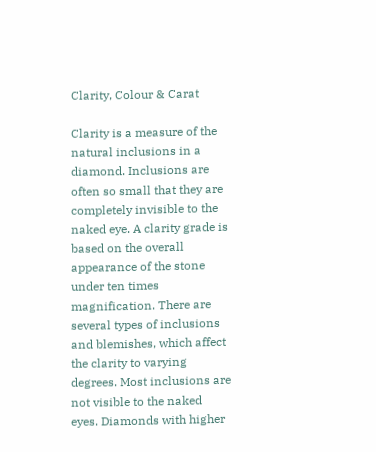Clarity, Colour & Carat

Clarity is a measure of the natural inclusions in a diamond. Inclusions are often so small that they are completely invisible to the naked eye. A clarity grade is based on the overall appearance of the stone under ten times magnification. There are several types of inclusions and blemishes, which affect the clarity to varying degrees. Most inclusions are not visible to the naked eyes. Diamonds with higher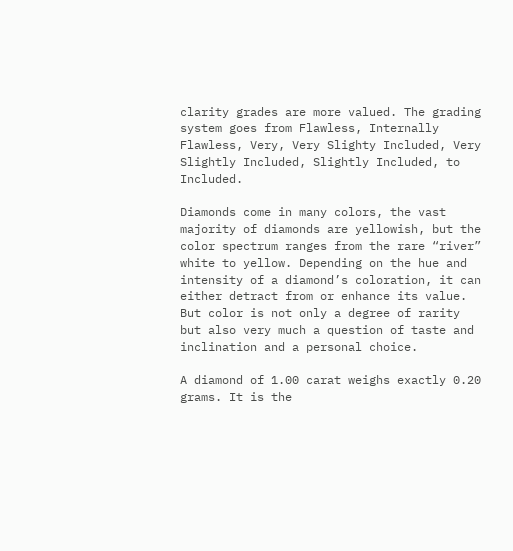clarity grades are more valued. The grading system goes from Flawless, Internally Flawless, Very, Very Slighty Included, Very Slightly Included, Slightly Included, to Included.

Diamonds come in many colors, the vast majority of diamonds are yellowish, but the color spectrum ranges from the rare “river” white to yellow. Depending on the hue and intensity of a diamond’s coloration, it can either detract from or enhance its value. But color is not only a degree of rarity but also very much a question of taste and inclination and a personal choice.

A diamond of 1.00 carat weighs exactly 0.20 grams. It is the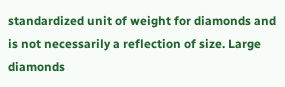standardized unit of weight for diamonds and is not necessarily a reflection of size. Large diamonds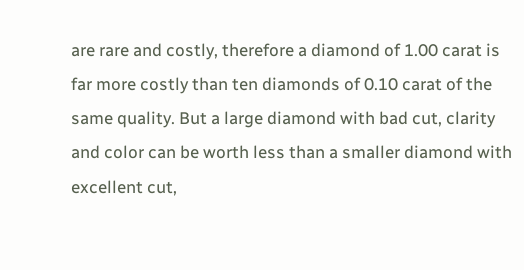are rare and costly, therefore a diamond of 1.00 carat is far more costly than ten diamonds of 0.10 carat of the same quality. But a large diamond with bad cut, clarity and color can be worth less than a smaller diamond with excellent cut,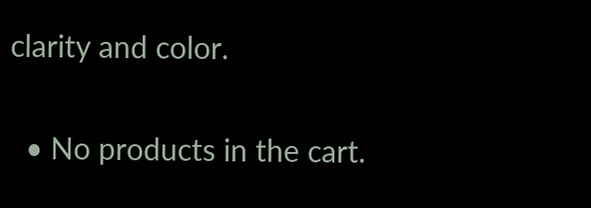clarity and color.

  • No products in the cart.